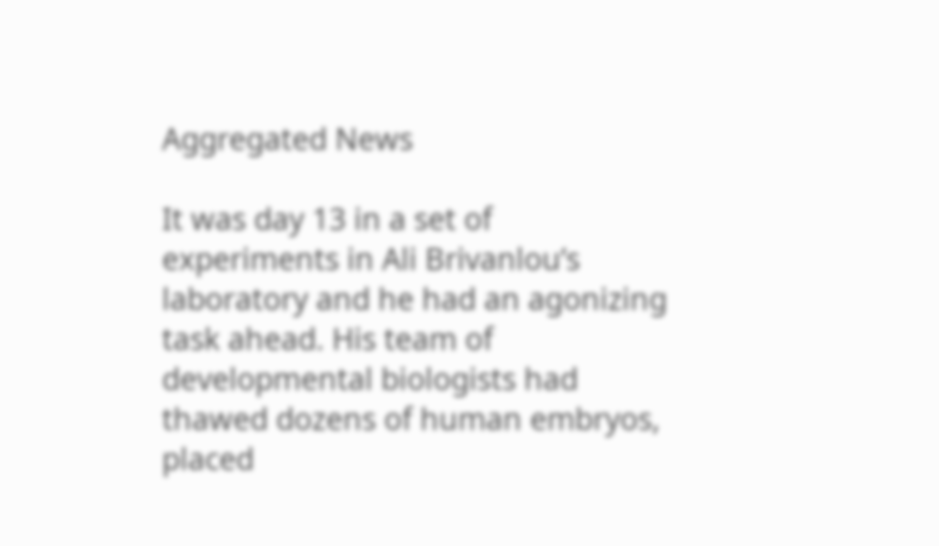Aggregated News

It was day 13 in a set of experiments in Ali Brivanlou’s laboratory and he had an agonizing task ahead. His team of developmental biologists had thawed dozens of human embryos, placed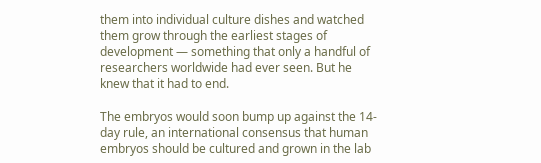them into individual culture dishes and watched them grow through the earliest stages of development — something that only a handful of researchers worldwide had ever seen. But he knew that it had to end.

The embryos would soon bump up against the 14-day rule, an international consensus that human embryos should be cultured and grown in the lab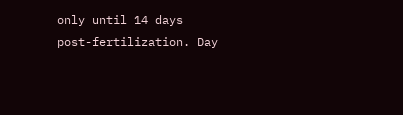only until 14 days post-fertilization. Day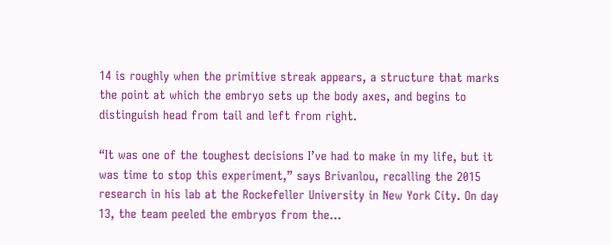14 is roughly when the primitive streak appears, a structure that marks the point at which the embryo sets up the body axes, and begins to distinguish head from tail and left from right.

“It was one of the toughest decisions I’ve had to make in my life, but it was time to stop this experiment,” says Brivanlou, recalling the 2015 research in his lab at the Rockefeller University in New York City. On day 13, the team peeled the embryos from the...